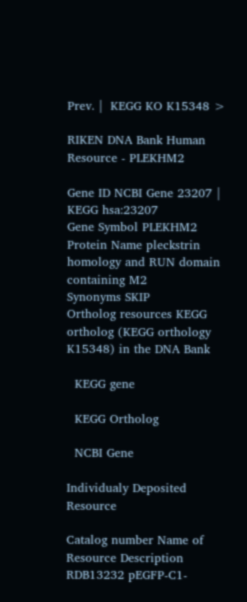Prev. |  KEGG KO K15348 >

RIKEN DNA Bank Human Resource - PLEKHM2

Gene ID NCBI Gene 23207 |  KEGG hsa:23207
Gene Symbol PLEKHM2
Protein Name pleckstrin homology and RUN domain containing M2
Synonyms SKIP
Ortholog resources KEGG ortholog (KEGG orthology K15348) in the DNA Bank

  KEGG gene

  KEGG Ortholog

  NCBI Gene

Individualy Deposited Resource

Catalog number Name of Resource Description
RDB13232 pEGFP-C1-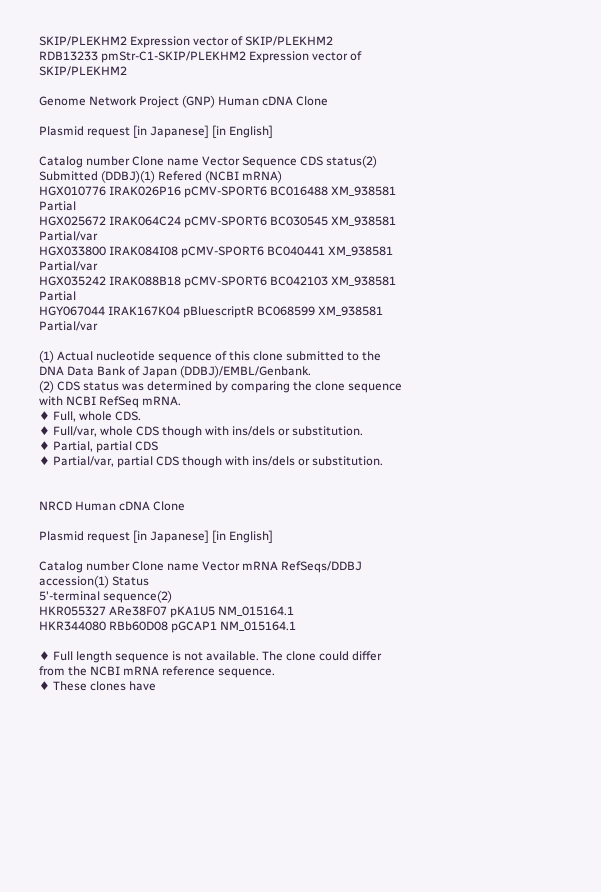SKIP/PLEKHM2 Expression vector of SKIP/PLEKHM2
RDB13233 pmStr-C1-SKIP/PLEKHM2 Expression vector of SKIP/PLEKHM2

Genome Network Project (GNP) Human cDNA Clone

Plasmid request [in Japanese] [in English]

Catalog number Clone name Vector Sequence CDS status(2)
Submitted (DDBJ)(1) Refered (NCBI mRNA)
HGX010776 IRAK026P16 pCMV-SPORT6 BC016488 XM_938581 Partial
HGX025672 IRAK064C24 pCMV-SPORT6 BC030545 XM_938581 Partial/var
HGX033800 IRAK084I08 pCMV-SPORT6 BC040441 XM_938581 Partial/var
HGX035242 IRAK088B18 pCMV-SPORT6 BC042103 XM_938581 Partial
HGY067044 IRAK167K04 pBluescriptR BC068599 XM_938581 Partial/var

(1) Actual nucleotide sequence of this clone submitted to the DNA Data Bank of Japan (DDBJ)/EMBL/Genbank.
(2) CDS status was determined by comparing the clone sequence with NCBI RefSeq mRNA.
♦ Full, whole CDS.
♦ Full/var, whole CDS though with ins/dels or substitution.
♦ Partial, partial CDS
♦ Partial/var, partial CDS though with ins/dels or substitution.


NRCD Human cDNA Clone

Plasmid request [in Japanese] [in English]

Catalog number Clone name Vector mRNA RefSeqs/DDBJ accession(1) Status
5'-terminal sequence(2)
HKR055327 ARe38F07 pKA1U5 NM_015164.1
HKR344080 RBb60D08 pGCAP1 NM_015164.1

♦ Full length sequence is not available. The clone could differ from the NCBI mRNA reference sequence.
♦ These clones have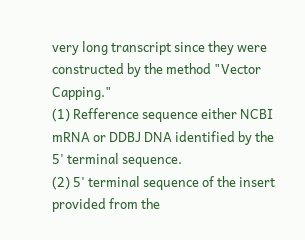very long transcript since they were constructed by the method "Vector Capping."
(1) Refference sequence either NCBI mRNA or DDBJ DNA identified by the 5' terminal sequence.
(2) 5' terminal sequence of the insert provided from the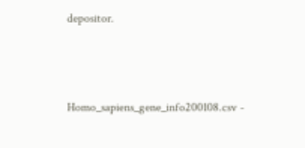depositor.



Homo_sapiens_gene_info200108.csv -